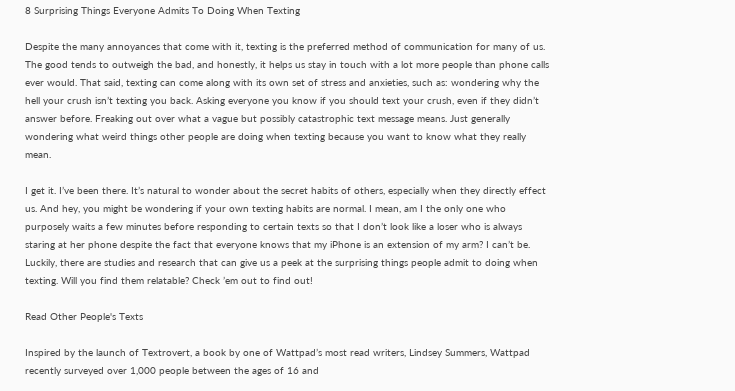8 Surprising Things Everyone Admits To Doing When Texting

Despite the many annoyances that come with it, texting is the preferred method of communication for many of us. The good tends to outweigh the bad, and honestly, it helps us stay in touch with a lot more people than phone calls ever would. That said, texting can come along with its own set of stress and anxieties, such as: wondering why the hell your crush isn’t texting you back. Asking everyone you know if you should text your crush, even if they didn’t answer before. Freaking out over what a vague but possibly catastrophic text message means. Just generally wondering what weird things other people are doing when texting because you want to know what they really mean.

I get it. I’ve been there. It’s natural to wonder about the secret habits of others, especially when they directly effect us. And hey, you might be wondering if your own texting habits are normal. I mean, am I the only one who purposely waits a few minutes before responding to certain texts so that I don’t look like a loser who is always staring at her phone despite the fact that everyone knows that my iPhone is an extension of my arm? I can’t be. Luckily, there are studies and research that can give us a peek at the surprising things people admit to doing when texting. Will you find them relatable? Check ’em out to find out!

Read Other People's Texts

Inspired by the launch of Textrovert, a book by one of Wattpad’s most read writers, Lindsey Summers, Wattpad recently surveyed over 1,000 people between the ages of 16 and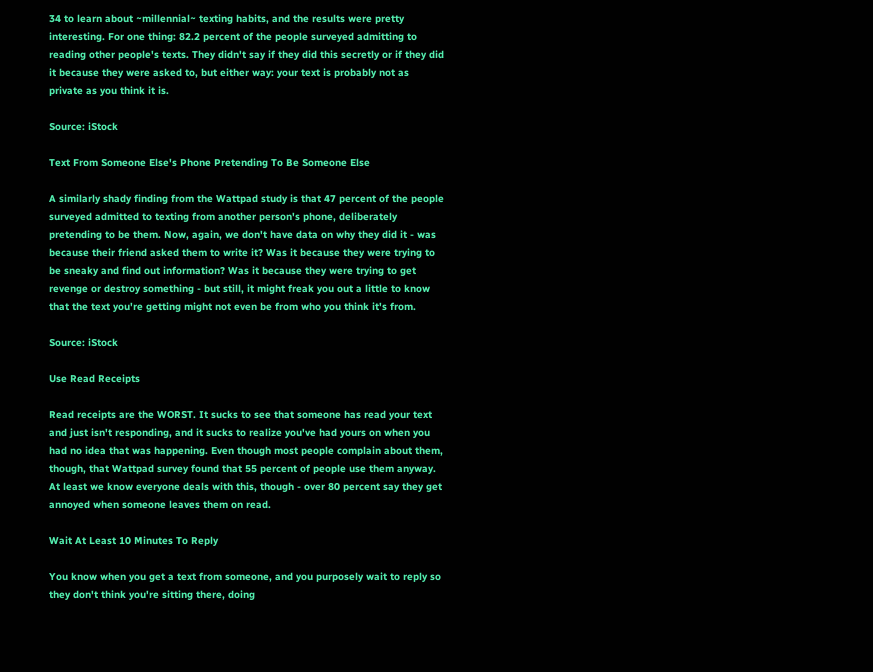34 to learn about ~millennial~ texting habits, and the results were pretty interesting. For one thing: 82.2 percent of the people surveyed admitting to reading other people's texts. They didn't say if they did this secretly or if they did it because they were asked to, but either way: your text is probably not as private as you think it is.

Source: iStock

Text From Someone Else's Phone Pretending To Be Someone Else

A similarly shady finding from the Wattpad study is that 47 percent of the people surveyed admitted to texting from another person's phone, deliberately pretending to be them. Now, again, we don't have data on why they did it - was because their friend asked them to write it? Was it because they were trying to be sneaky and find out information? Was it because they were trying to get revenge or destroy something - but still, it might freak you out a little to know that the text you're getting might not even be from who you think it's from.

Source: iStock

Use Read Receipts

Read receipts are the WORST. It sucks to see that someone has read your text and just isn't responding, and it sucks to realize you've had yours on when you had no idea that was happening. Even though most people complain about them, though, that Wattpad survey found that 55 percent of people use them anyway. At least we know everyone deals with this, though - over 80 percent say they get annoyed when someone leaves them on read.

Wait At Least 10 Minutes To Reply

You know when you get a text from someone, and you purposely wait to reply so they don't think you're sitting there, doing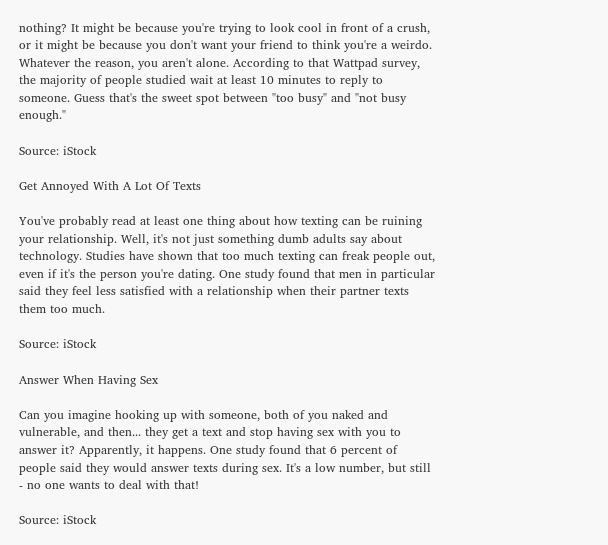nothing? It might be because you're trying to look cool in front of a crush, or it might be because you don't want your friend to think you're a weirdo. Whatever the reason, you aren't alone. According to that Wattpad survey, the majority of people studied wait at least 10 minutes to reply to someone. Guess that's the sweet spot between "too busy" and "not busy enough."

Source: iStock

Get Annoyed With A Lot Of Texts

You've probably read at least one thing about how texting can be ruining your relationship. Well, it's not just something dumb adults say about technology. Studies have shown that too much texting can freak people out, even if it's the person you're dating. One study found that men in particular said they feel less satisfied with a relationship when their partner texts them too much.

Source: iStock

Answer When Having Sex

Can you imagine hooking up with someone, both of you naked and vulnerable, and then... they get a text and stop having sex with you to answer it? Apparently, it happens. One study found that 6 percent of people said they would answer texts during sex. It's a low number, but still - no one wants to deal with that!

Source: iStock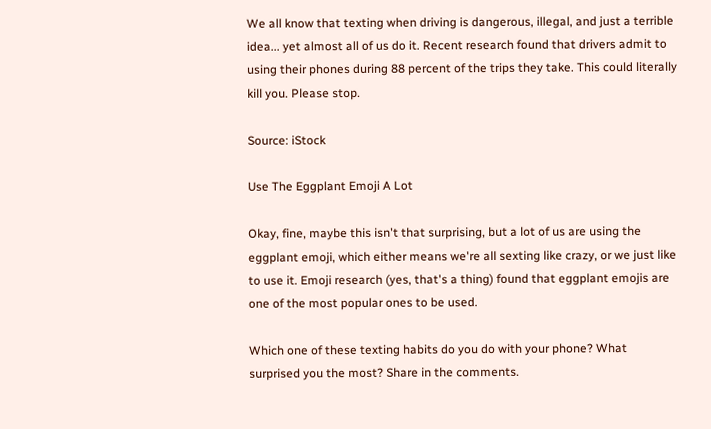We all know that texting when driving is dangerous, illegal, and just a terrible idea... yet almost all of us do it. Recent research found that drivers admit to using their phones during 88 percent of the trips they take. This could literally kill you. Please stop.

Source: iStock

Use The Eggplant Emoji A Lot

Okay, fine, maybe this isn't that surprising, but a lot of us are using the eggplant emoji, which either means we're all sexting like crazy, or we just like to use it. Emoji research (yes, that's a thing) found that eggplant emojis are one of the most popular ones to be used.

Which one of these texting habits do you do with your phone? What surprised you the most? Share in the comments.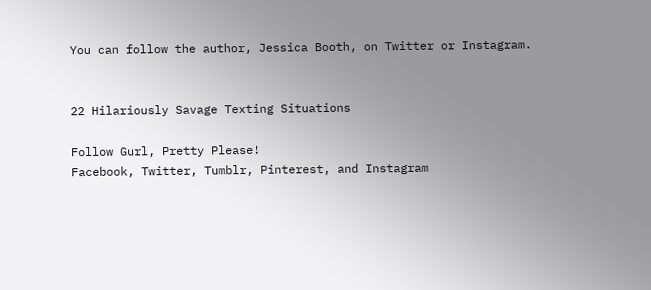You can follow the author, Jessica Booth, on Twitter or Instagram.


22 Hilariously Savage Texting Situations

Follow Gurl, Pretty Please!
Facebook, Twitter, Tumblr, Pinterest, and Instagram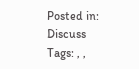Posted in: Discuss
Tags: , ,